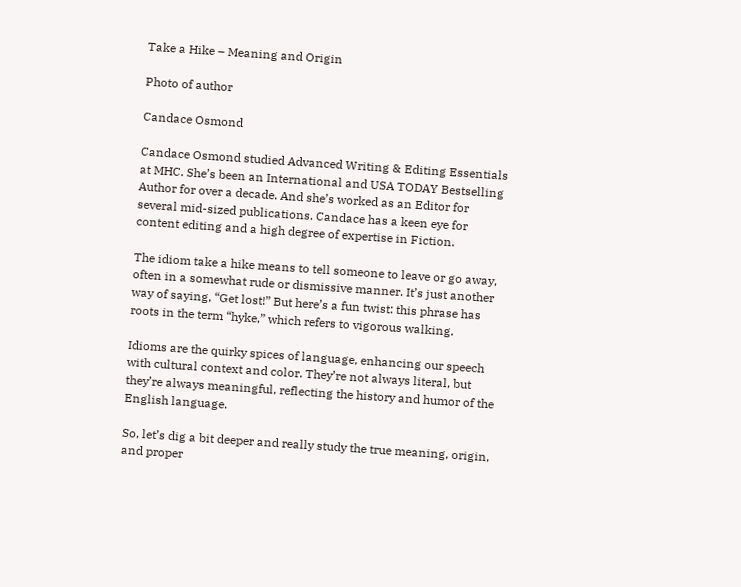Take a Hike – Meaning and Origin

Photo of author

Candace Osmond

Candace Osmond studied Advanced Writing & Editing Essentials at MHC. She’s been an International and USA TODAY Bestselling Author for over a decade. And she’s worked as an Editor for several mid-sized publications. Candace has a keen eye for content editing and a high degree of expertise in Fiction.

The idiom take a hike means to tell someone to leave or go away, often in a somewhat rude or dismissive manner. It’s just another way of saying, “Get lost!” But here’s a fun twist: this phrase has roots in the term “hyke,” which refers to vigorous walking.

Idioms are the quirky spices of language, enhancing our speech with cultural context and color. They’re not always literal, but they’re always meaningful, reflecting the history and humor of the English language.

So, let’s dig a bit deeper and really study the true meaning, origin, and proper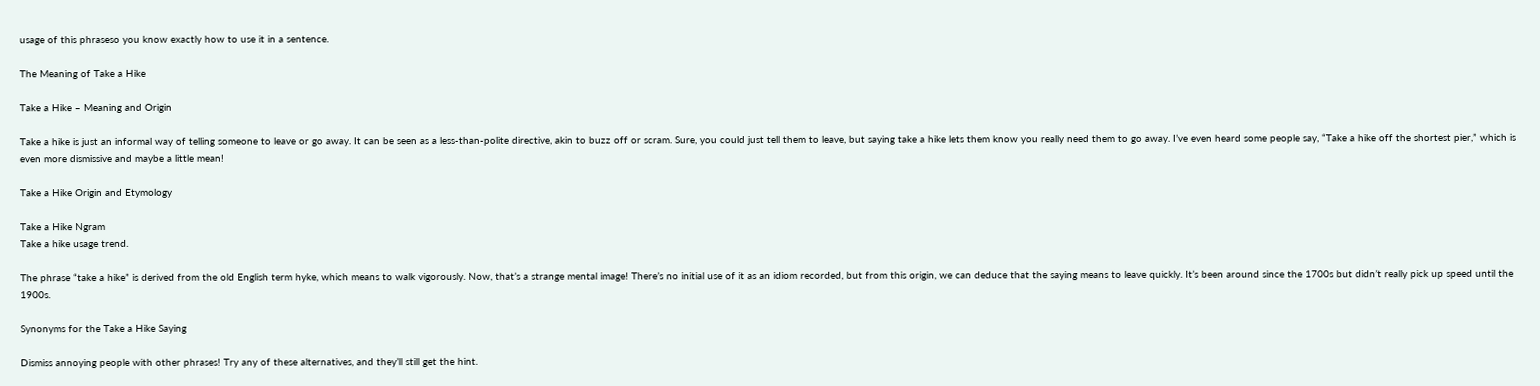usage of this phraseso you know exactly how to use it in a sentence.

The Meaning of Take a Hike

Take a Hike – Meaning and Origin

Take a hike is just an informal way of telling someone to leave or go away. It can be seen as a less-than-polite directive, akin to buzz off or scram. Sure, you could just tell them to leave, but saying take a hike lets them know you really need them to go away. I’ve even heard some people say, “Take a hike off the shortest pier,” which is even more dismissive and maybe a little mean!

Take a Hike Origin and Etymology

Take a Hike Ngram
Take a hike usage trend.

The phrase “take a hike” is derived from the old English term hyke, which means to walk vigorously. Now, that’s a strange mental image! There’s no initial use of it as an idiom recorded, but from this origin, we can deduce that the saying means to leave quickly. It’s been around since the 1700s but didn’t really pick up speed until the 1900s.

Synonyms for the Take a Hike Saying

Dismiss annoying people with other phrases! Try any of these alternatives, and they’ll still get the hint.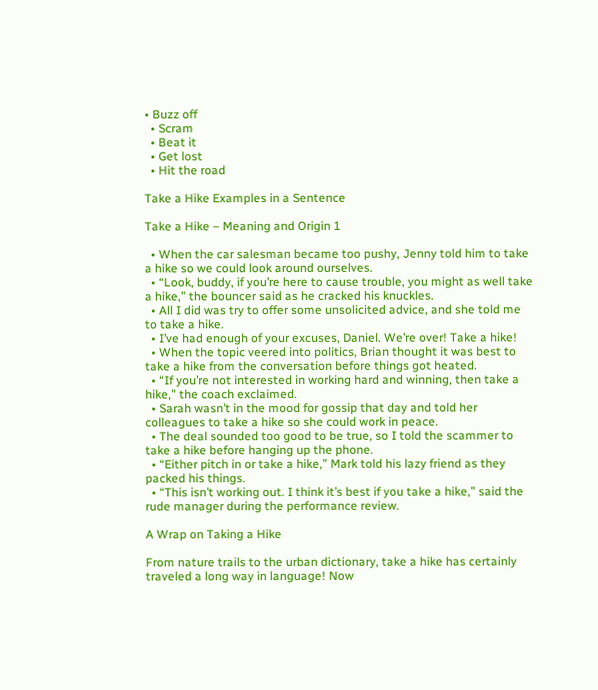• Buzz off
  • Scram
  • Beat it
  • Get lost
  • Hit the road

Take a Hike Examples in a Sentence

Take a Hike – Meaning and Origin 1

  • When the car salesman became too pushy, Jenny told him to take a hike so we could look around ourselves.
  • “Look, buddy, if you’re here to cause trouble, you might as well take a hike,” the bouncer said as he cracked his knuckles.
  • All I did was try to offer some unsolicited advice, and she told me to take a hike.
  • I’ve had enough of your excuses, Daniel. We’re over! Take a hike!
  • When the topic veered into politics, Brian thought it was best to take a hike from the conversation before things got heated.
  • “If you’re not interested in working hard and winning, then take a hike,” the coach exclaimed.
  • Sarah wasn’t in the mood for gossip that day and told her colleagues to take a hike so she could work in peace.
  • The deal sounded too good to be true, so I told the scammer to take a hike before hanging up the phone.
  • “Either pitch in or take a hike,” Mark told his lazy friend as they packed his things.
  • “This isn’t working out. I think it’s best if you take a hike,” said the rude manager during the performance review.

A Wrap on Taking a Hike

From nature trails to the urban dictionary, take a hike has certainly traveled a long way in language! Now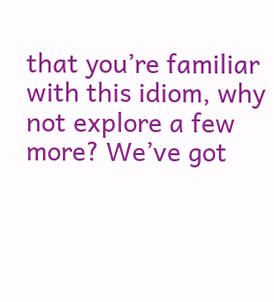that you’re familiar with this idiom, why not explore a few more? We’ve got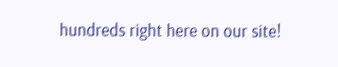hundreds right here on our site!